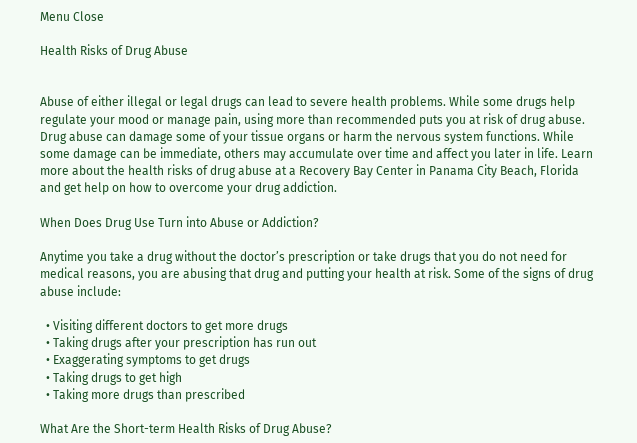Menu Close

Health Risks of Drug Abuse


Abuse of either illegal or legal drugs can lead to severe health problems. While some drugs help regulate your mood or manage pain, using more than recommended puts you at risk of drug abuse. Drug abuse can damage some of your tissue organs or harm the nervous system functions. While some damage can be immediate, others may accumulate over time and affect you later in life. Learn more about the health risks of drug abuse at a Recovery Bay Center in Panama City Beach, Florida and get help on how to overcome your drug addiction.

When Does Drug Use Turn into Abuse or Addiction?

Anytime you take a drug without the doctor’s prescription or take drugs that you do not need for medical reasons, you are abusing that drug and putting your health at risk. Some of the signs of drug abuse include:

  • Visiting different doctors to get more drugs
  • Taking drugs after your prescription has run out
  • Exaggerating symptoms to get drugs
  • Taking drugs to get high
  • Taking more drugs than prescribed

What Are the Short-term Health Risks of Drug Abuse?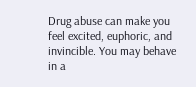Drug abuse can make you feel excited, euphoric, and invincible. You may behave in a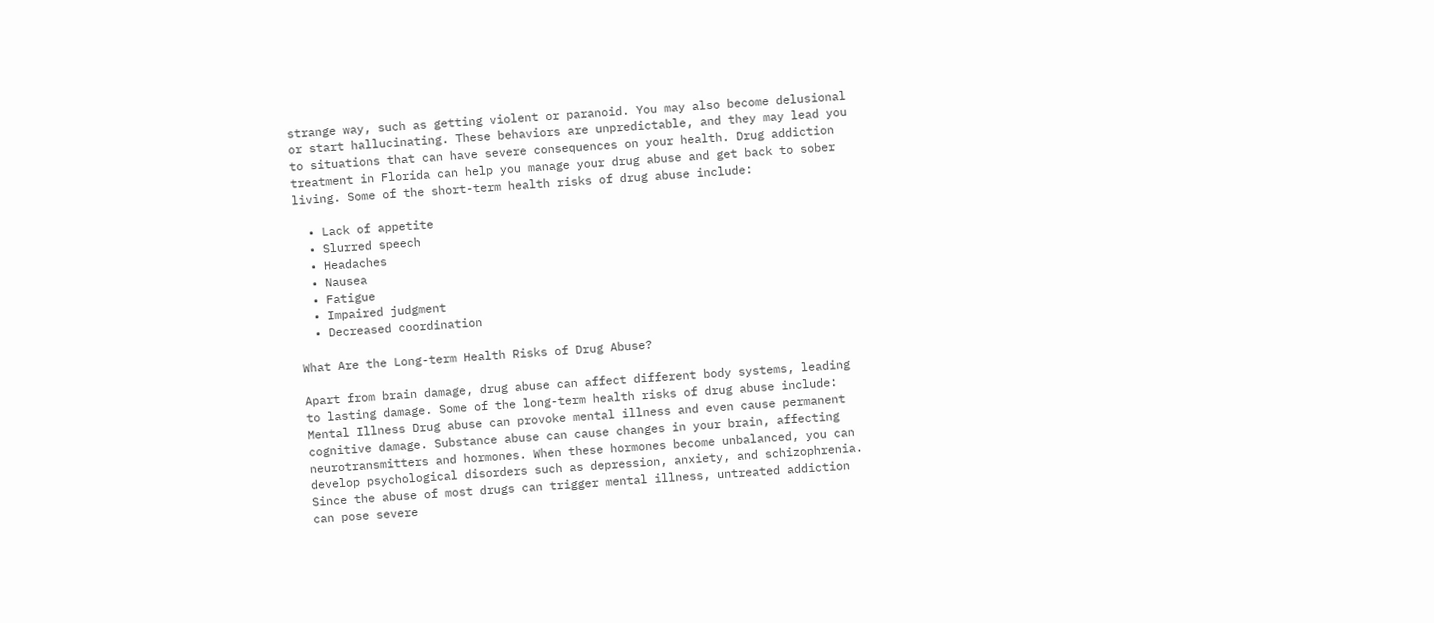strange way, such as getting violent or paranoid. You may also become delusional or start hallucinating. These behaviors are unpredictable, and they may lead you to situations that can have severe consequences on your health. Drug addiction treatment in Florida can help you manage your drug abuse and get back to sober living. Some of the short-term health risks of drug abuse include:

  • Lack of appetite
  • Slurred speech
  • Headaches
  • Nausea
  • Fatigue
  • Impaired judgment
  • Decreased coordination

What Are the Long-term Health Risks of Drug Abuse?

Apart from brain damage, drug abuse can affect different body systems, leading to lasting damage. Some of the long-term health risks of drug abuse include: Mental Illness Drug abuse can provoke mental illness and even cause permanent cognitive damage. Substance abuse can cause changes in your brain, affecting neurotransmitters and hormones. When these hormones become unbalanced, you can develop psychological disorders such as depression, anxiety, and schizophrenia. Since the abuse of most drugs can trigger mental illness, untreated addiction can pose severe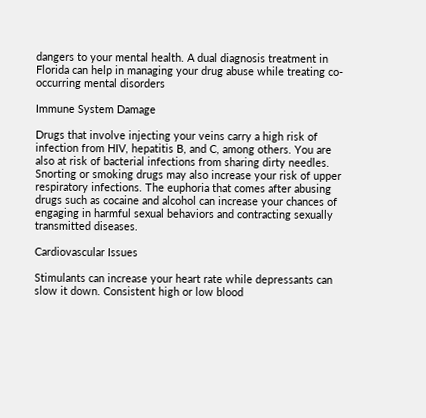dangers to your mental health. A dual diagnosis treatment in Florida can help in managing your drug abuse while treating co-occurring mental disorders

Immune System Damage

Drugs that involve injecting your veins carry a high risk of infection from HIV, hepatitis B, and C, among others. You are also at risk of bacterial infections from sharing dirty needles. Snorting or smoking drugs may also increase your risk of upper respiratory infections. The euphoria that comes after abusing drugs such as cocaine and alcohol can increase your chances of engaging in harmful sexual behaviors and contracting sexually transmitted diseases.

Cardiovascular Issues

Stimulants can increase your heart rate while depressants can slow it down. Consistent high or low blood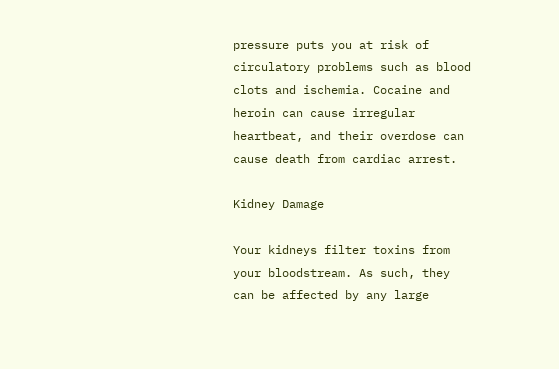pressure puts you at risk of circulatory problems such as blood clots and ischemia. Cocaine and heroin can cause irregular heartbeat, and their overdose can cause death from cardiac arrest.

Kidney Damage

Your kidneys filter toxins from your bloodstream. As such, they can be affected by any large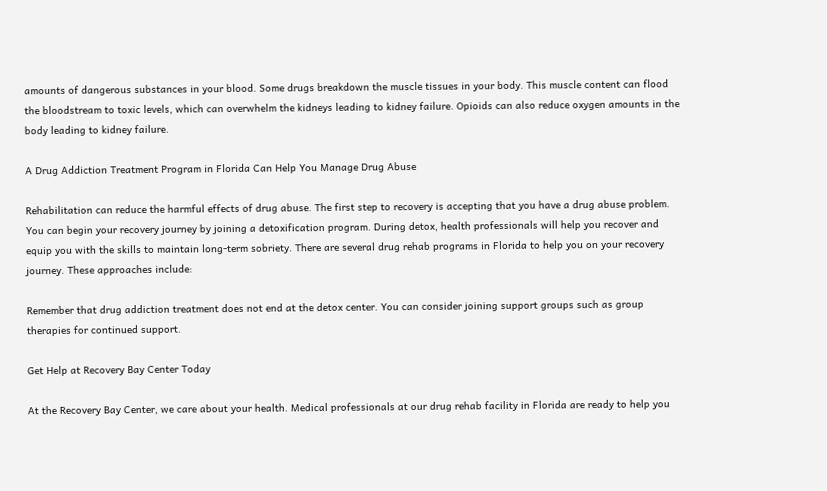amounts of dangerous substances in your blood. Some drugs breakdown the muscle tissues in your body. This muscle content can flood the bloodstream to toxic levels, which can overwhelm the kidneys leading to kidney failure. Opioids can also reduce oxygen amounts in the body leading to kidney failure.

A Drug Addiction Treatment Program in Florida Can Help You Manage Drug Abuse

Rehabilitation can reduce the harmful effects of drug abuse. The first step to recovery is accepting that you have a drug abuse problem. You can begin your recovery journey by joining a detoxification program. During detox, health professionals will help you recover and equip you with the skills to maintain long-term sobriety. There are several drug rehab programs in Florida to help you on your recovery journey. These approaches include:

Remember that drug addiction treatment does not end at the detox center. You can consider joining support groups such as group therapies for continued support.

Get Help at Recovery Bay Center Today

At the Recovery Bay Center, we care about your health. Medical professionals at our drug rehab facility in Florida are ready to help you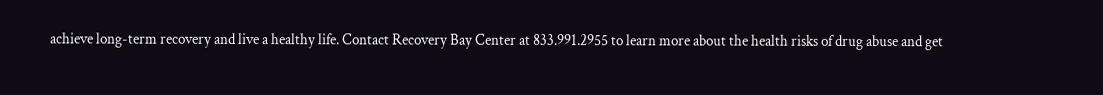achieve long-term recovery and live a healthy life. Contact Recovery Bay Center at 833.991.2955 to learn more about the health risks of drug abuse and get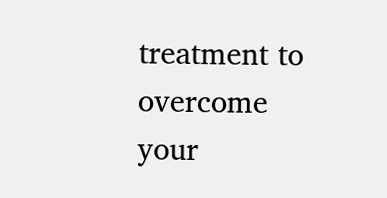treatment to overcome your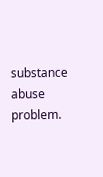substance abuse problem.